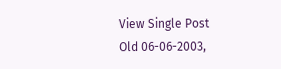View Single Post
Old 06-06-2003,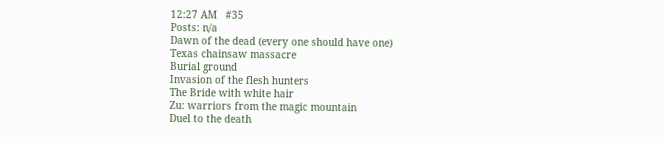12:27 AM   #35
Posts: n/a
Dawn of the dead (every one should have one)
Texas chainsaw massacre
Burial ground
Invasion of the flesh hunters
The Bride with white hair
Zu: warriors from the magic mountain
Duel to the death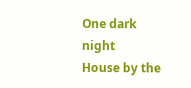One dark night
House by the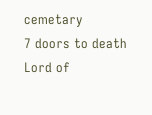cemetary
7 doors to death
Lord of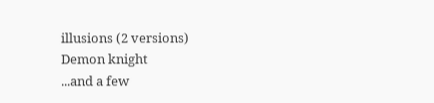illusions (2 versions)
Demon knight
...and a few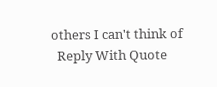others I can't think of
  Reply With Quote